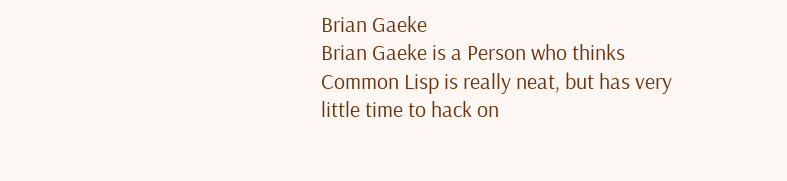Brian Gaeke
Brian Gaeke is a Person who thinks Common Lisp is really neat, but has very little time to hack on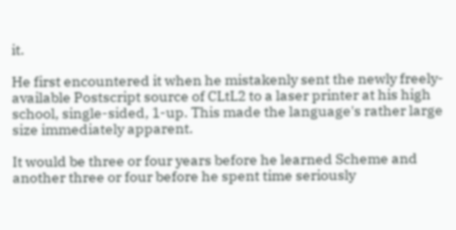it.

He first encountered it when he mistakenly sent the newly freely-available Postscript source of CLtL2 to a laser printer at his high school, single-sided, 1-up. This made the language's rather large size immediately apparent.

It would be three or four years before he learned Scheme and another three or four before he spent time seriously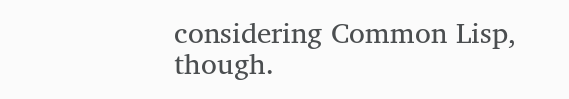considering Common Lisp, though.